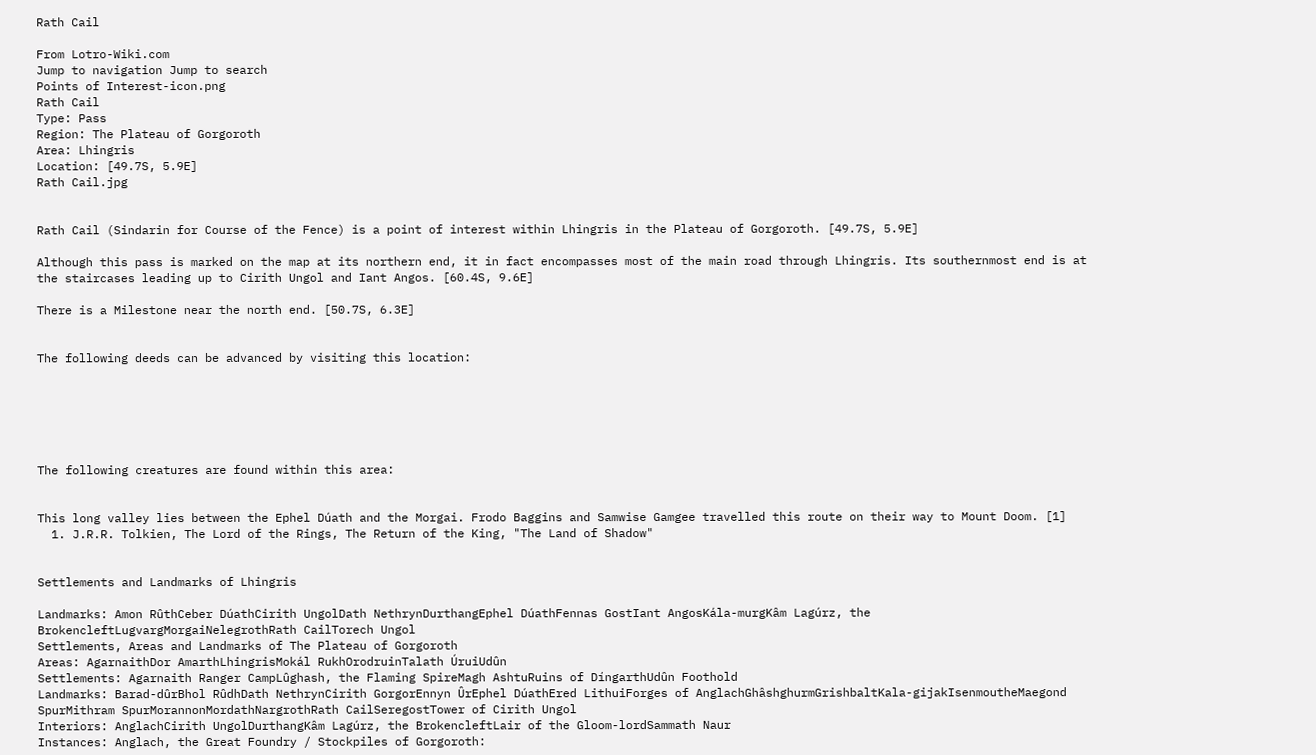Rath Cail

From Lotro-Wiki.com
Jump to navigation Jump to search
Points of Interest-icon.png
Rath Cail
Type: Pass
Region: The Plateau of Gorgoroth
Area: Lhingris
Location: [49.7S, 5.9E]
Rath Cail.jpg


Rath Cail (Sindarin for Course of the Fence) is a point of interest within Lhingris in the Plateau of Gorgoroth. [49.7S, 5.9E]

Although this pass is marked on the map at its northern end, it in fact encompasses most of the main road through Lhingris. Its southernmost end is at the staircases leading up to Cirith Ungol and Iant Angos. [60.4S, 9.6E]

There is a Milestone near the north end. [50.7S, 6.3E]


The following deeds can be advanced by visiting this location:






The following creatures are found within this area:


This long valley lies between the Ephel Dúath and the Morgai. Frodo Baggins and Samwise Gamgee travelled this route on their way to Mount Doom. [1]
  1. J.R.R. Tolkien, The Lord of the Rings, The Return of the King, "The Land of Shadow"


Settlements and Landmarks of Lhingris

Landmarks: Amon RûthCeber DúathCirith UngolDath NethrynDurthangEphel DúathFennas GostIant AngosKála-murgKâm Lagúrz, the BrokencleftLugvargMorgaiNelegrothRath CailTorech Ungol
Settlements, Areas and Landmarks of The Plateau of Gorgoroth
Areas: AgarnaithDor AmarthLhingrisMokál RukhOrodruinTalath ÚruiUdûn
Settlements: Agarnaith Ranger CampLûghash, the Flaming SpireMagh AshtuRuins of DíngarthUdûn Foothold
Landmarks: Barad-dûrBhol RûdhDath NethrynCirith GorgorEnnyn ÛrEphel DúathEred LithuiForges of AnglachGhâshghurmGrishbaltKala-gijakIsenmoutheMaegond SpurMithram SpurMorannonMordathNargrothRath CailSeregostTower of Cirith Ungol
Interiors: AnglachCirith UngolDurthangKâm Lagúrz, the BrokencleftLair of the Gloom-lordSammath Naur
Instances: Anglach, the Great Foundry / Stockpiles of Gorgoroth: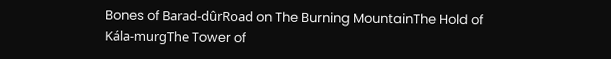Bones of Barad-dûrRoad on The Burning MountainThe Hold of Kála-murgThe Tower of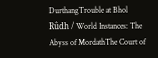DurthangTrouble at Bhol Rûdh / World Instances: The Abyss of MordathThe Court of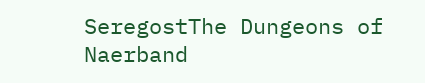SeregostThe Dungeons of Naerband